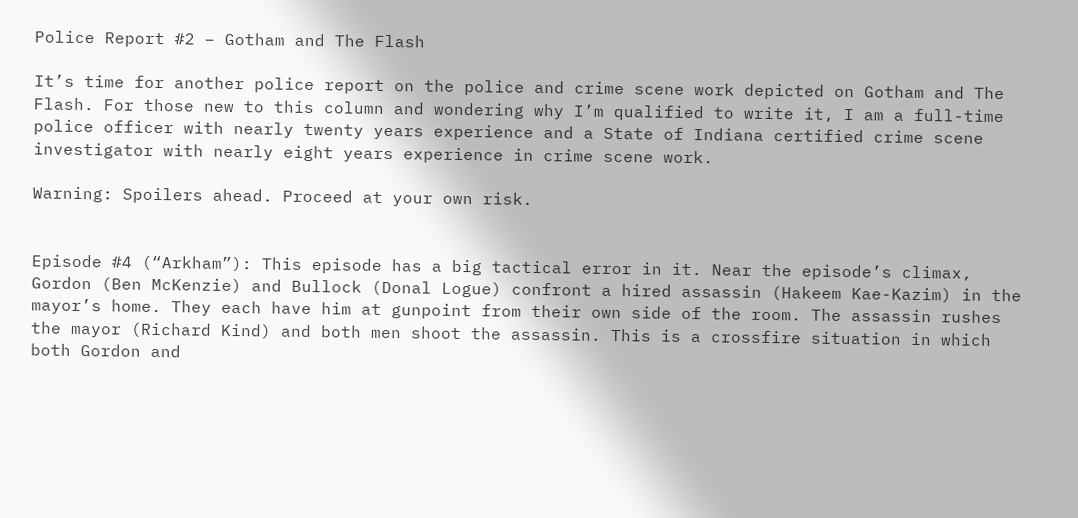Police Report #2 – Gotham and The Flash

It’s time for another police report on the police and crime scene work depicted on Gotham and The Flash. For those new to this column and wondering why I’m qualified to write it, I am a full-time police officer with nearly twenty years experience and a State of Indiana certified crime scene investigator with nearly eight years experience in crime scene work.

Warning: Spoilers ahead. Proceed at your own risk.


Episode #4 (“Arkham”): This episode has a big tactical error in it. Near the episode’s climax, Gordon (Ben McKenzie) and Bullock (Donal Logue) confront a hired assassin (Hakeem Kae-Kazim) in the mayor’s home. They each have him at gunpoint from their own side of the room. The assassin rushes the mayor (Richard Kind) and both men shoot the assassin. This is a crossfire situation in which both Gordon and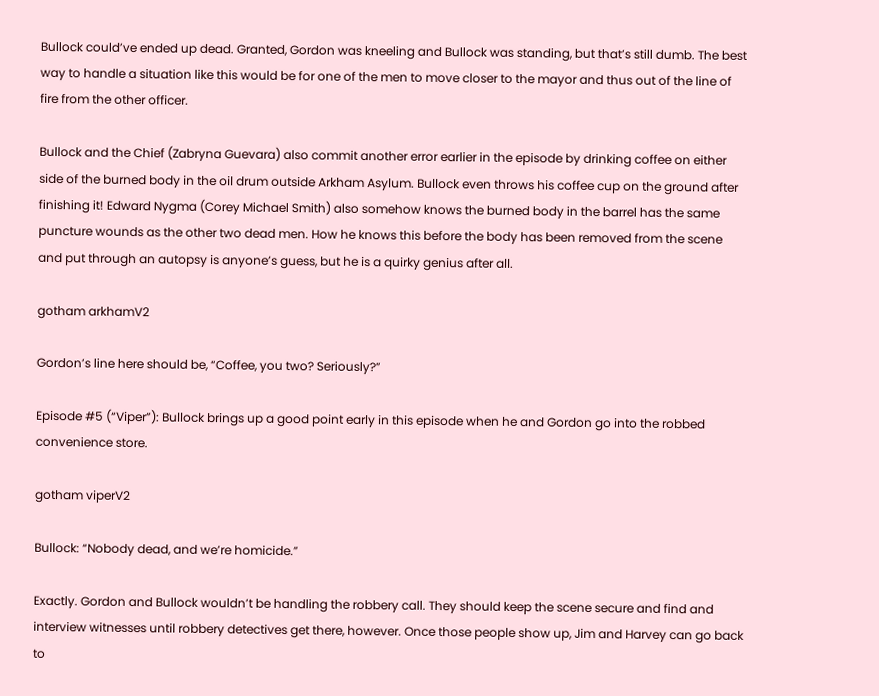Bullock could’ve ended up dead. Granted, Gordon was kneeling and Bullock was standing, but that’s still dumb. The best way to handle a situation like this would be for one of the men to move closer to the mayor and thus out of the line of fire from the other officer.

Bullock and the Chief (Zabryna Guevara) also commit another error earlier in the episode by drinking coffee on either side of the burned body in the oil drum outside Arkham Asylum. Bullock even throws his coffee cup on the ground after finishing it! Edward Nygma (Corey Michael Smith) also somehow knows the burned body in the barrel has the same puncture wounds as the other two dead men. How he knows this before the body has been removed from the scene and put through an autopsy is anyone’s guess, but he is a quirky genius after all.

gotham arkhamV2

Gordon’s line here should be, “Coffee, you two? Seriously?”

Episode #5 (“Viper”): Bullock brings up a good point early in this episode when he and Gordon go into the robbed convenience store.

gotham viperV2

Bullock: “Nobody dead, and we’re homicide.”

Exactly. Gordon and Bullock wouldn’t be handling the robbery call. They should keep the scene secure and find and interview witnesses until robbery detectives get there, however. Once those people show up, Jim and Harvey can go back to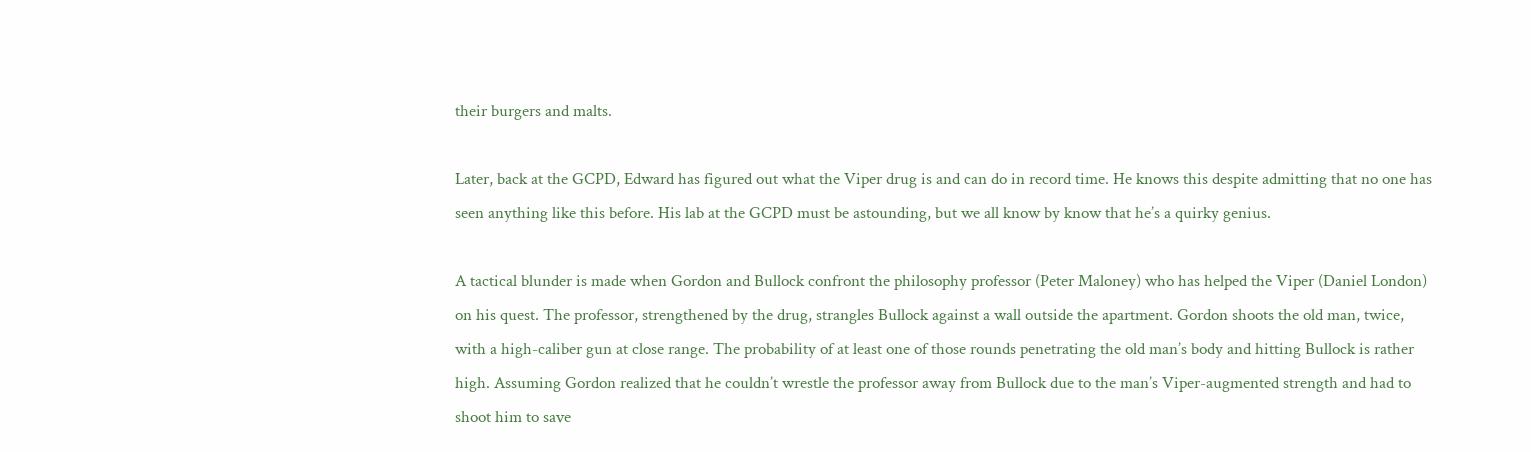their burgers and malts.

Later, back at the GCPD, Edward has figured out what the Viper drug is and can do in record time. He knows this despite admitting that no one has seen anything like this before. His lab at the GCPD must be astounding, but we all know by know that he’s a quirky genius.

A tactical blunder is made when Gordon and Bullock confront the philosophy professor (Peter Maloney) who has helped the Viper (Daniel London) on his quest. The professor, strengthened by the drug, strangles Bullock against a wall outside the apartment. Gordon shoots the old man, twice, with a high-caliber gun at close range. The probability of at least one of those rounds penetrating the old man’s body and hitting Bullock is rather high. Assuming Gordon realized that he couldn’t wrestle the professor away from Bullock due to the man’s Viper-augmented strength and had to shoot him to save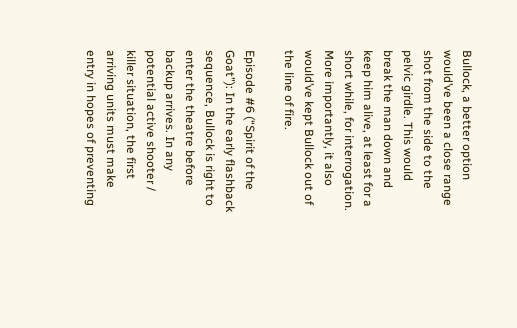Bullock, a better option would’ve been a close range shot from the side to the pelvic girdle. This would break the man down and keep him alive, at least for a short while, for interrogation. More importantly, it also would’ve kept Bullock out of the line of fire.

Episode #6 (“Spirit of the Goat”): In the early flashback sequence, Bullock is right to enter the theatre before backup arrives. In any potential active shooter / killer situation, the first arriving units must make entry in hopes of preventing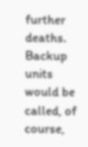further deaths. Backup units would be called, of course,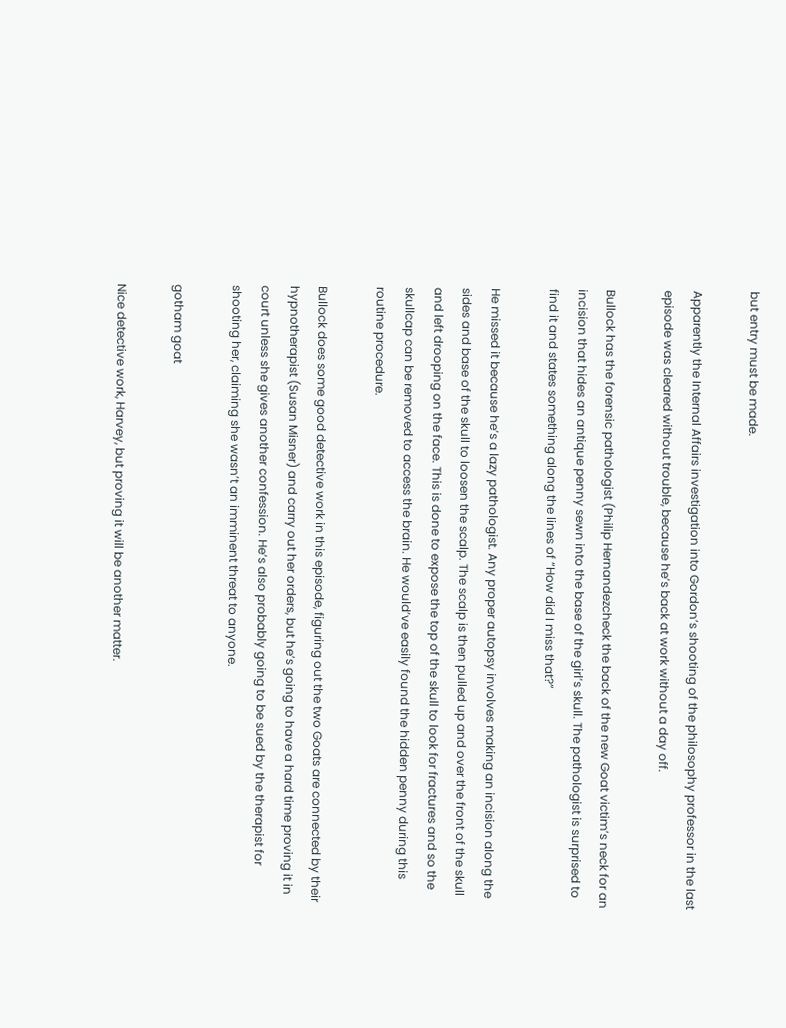but entry must be made.

Apparently the Internal Affairs investigation into Gordon’s shooting of the philosophy professor in the last episode was cleared without trouble, because he’s back at work without a day off.

Bullock has the forensic pathologist (Philip Hernandezcheck the back of the new Goat victim’s neck for an incision that hides an antique penny sewn into the base of the girl’s skull. The pathologist is surprised to find it and states something along the lines of “How did I miss that?”

He missed it because he’s a lazy pathologist. Any proper autopsy involves making an incision along the sides and base of the skull to loosen the scalp. The scalp is then pulled up and over the front of the skull and left drooping on the face. This is done to expose the top of the skull to look for fractures and so the skullcap can be removed to access the brain. He would’ve easily found the hidden penny during this routine procedure.

Bullock does some good detective work in this episode, figuring out the two Goats are connected by their hypnotherapist (Susan Misner) and carry out her orders, but he’s going to have a hard time proving it in court unless she gives another confession. He’s also probably going to be sued by the therapist for shooting her, claiming she wasn’t an imminent threat to anyone.

gotham goat

Nice detective work, Harvey, but proving it will be another matter.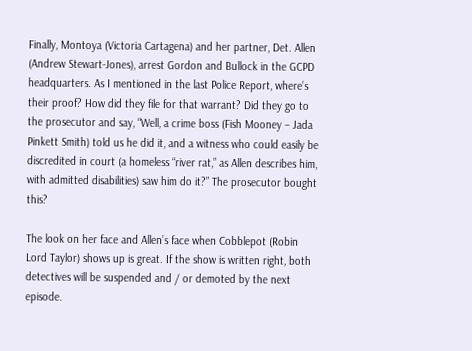Finally, Montoya (Victoria Cartagena) and her partner, Det. Allen (Andrew Stewart-Jones), arrest Gordon and Bullock in the GCPD headquarters. As I mentioned in the last Police Report, where’s their proof? How did they file for that warrant? Did they go to the prosecutor and say, “Well, a crime boss (Fish Mooney – Jada Pinkett Smith) told us he did it, and a witness who could easily be discredited in court (a homeless “river rat,” as Allen describes him, with admitted disabilities) saw him do it?” The prosecutor bought this?

The look on her face and Allen’s face when Cobblepot (Robin Lord Taylor) shows up is great. If the show is written right, both detectives will be suspended and / or demoted by the next episode.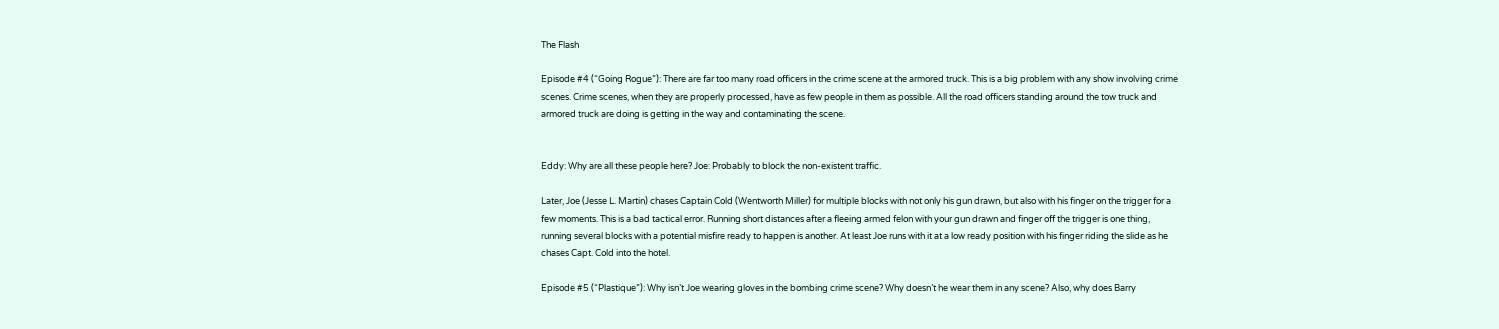The Flash

Episode #4 (“Going Rogue”): There are far too many road officers in the crime scene at the armored truck. This is a big problem with any show involving crime scenes. Crime scenes, when they are properly processed, have as few people in them as possible. All the road officers standing around the tow truck and armored truck are doing is getting in the way and contaminating the scene.


Eddy: Why are all these people here? Joe: Probably to block the non-existent traffic.

Later, Joe (Jesse L. Martin) chases Captain Cold (Wentworth Miller) for multiple blocks with not only his gun drawn, but also with his finger on the trigger for a few moments. This is a bad tactical error. Running short distances after a fleeing armed felon with your gun drawn and finger off the trigger is one thing, running several blocks with a potential misfire ready to happen is another. At least Joe runs with it at a low ready position with his finger riding the slide as he chases Capt. Cold into the hotel.

Episode #5 (“Plastique”): Why isn’t Joe wearing gloves in the bombing crime scene? Why doesn’t he wear them in any scene? Also, why does Barry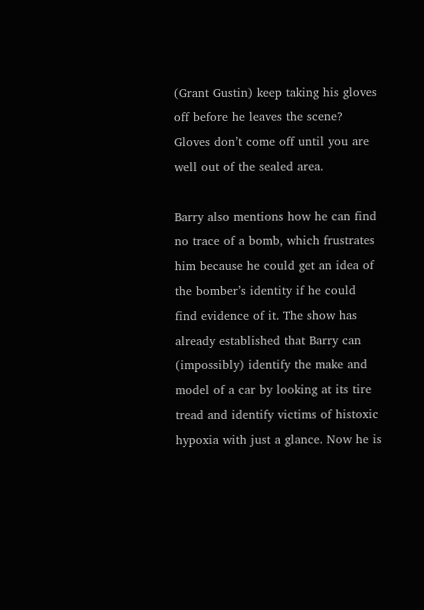(Grant Gustin) keep taking his gloves off before he leaves the scene? Gloves don’t come off until you are well out of the sealed area.

Barry also mentions how he can find no trace of a bomb, which frustrates him because he could get an idea of the bomber’s identity if he could find evidence of it. The show has already established that Barry can (impossibly) identify the make and model of a car by looking at its tire tread and identify victims of histoxic hypoxia with just a glance. Now he is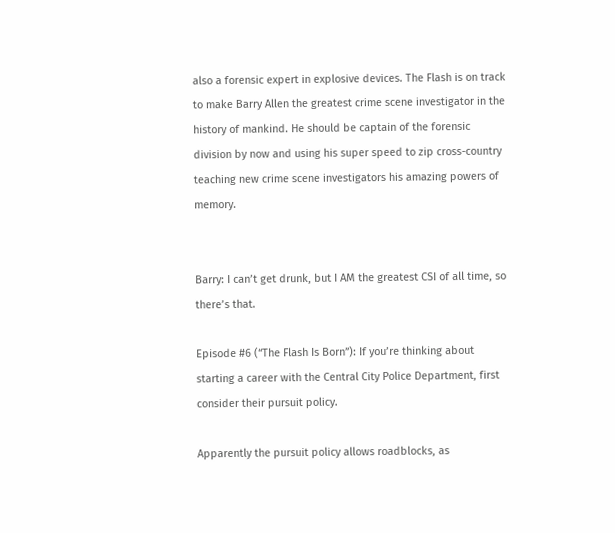also a forensic expert in explosive devices. The Flash is on track to make Barry Allen the greatest crime scene investigator in the history of mankind. He should be captain of the forensic division by now and using his super speed to zip cross-country teaching new crime scene investigators his amazing powers of memory.


Barry: I can’t get drunk, but I AM the greatest CSI of all time, so there’s that.

Episode #6 (“The Flash Is Born”): If you’re thinking about starting a career with the Central City Police Department, first consider their pursuit policy.

Apparently the pursuit policy allows roadblocks, as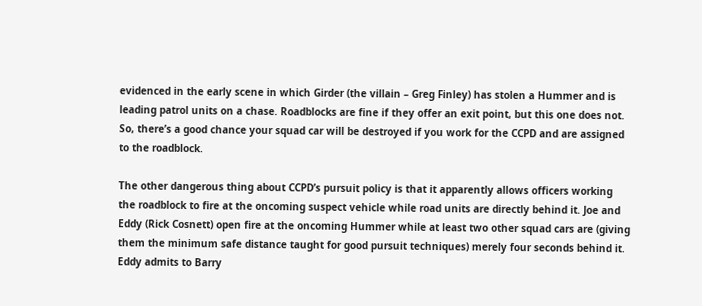evidenced in the early scene in which Girder (the villain – Greg Finley) has stolen a Hummer and is leading patrol units on a chase. Roadblocks are fine if they offer an exit point, but this one does not. So, there’s a good chance your squad car will be destroyed if you work for the CCPD and are assigned to the roadblock.

The other dangerous thing about CCPD’s pursuit policy is that it apparently allows officers working the roadblock to fire at the oncoming suspect vehicle while road units are directly behind it. Joe and Eddy (Rick Cosnett) open fire at the oncoming Hummer while at least two other squad cars are (giving them the minimum safe distance taught for good pursuit techniques) merely four seconds behind it. Eddy admits to Barry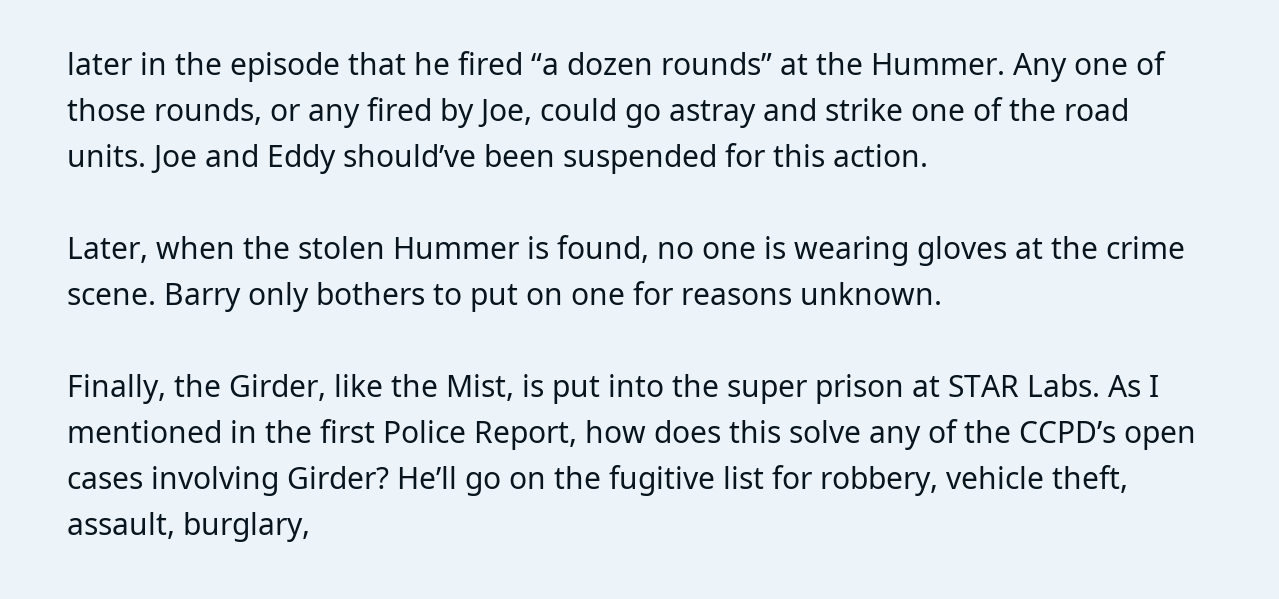later in the episode that he fired “a dozen rounds” at the Hummer. Any one of those rounds, or any fired by Joe, could go astray and strike one of the road units. Joe and Eddy should’ve been suspended for this action.

Later, when the stolen Hummer is found, no one is wearing gloves at the crime scene. Barry only bothers to put on one for reasons unknown.

Finally, the Girder, like the Mist, is put into the super prison at STAR Labs. As I mentioned in the first Police Report, how does this solve any of the CCPD’s open cases involving Girder? He’ll go on the fugitive list for robbery, vehicle theft, assault, burglary,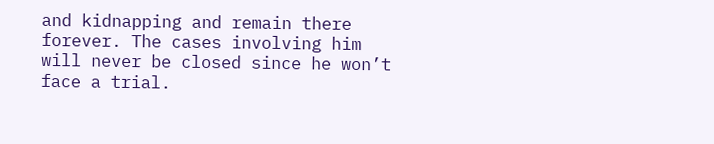and kidnapping and remain there forever. The cases involving him will never be closed since he won’t face a trial.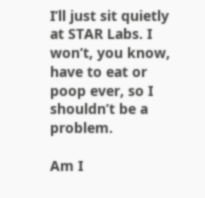I’ll just sit quietly at STAR Labs. I won’t, you know, have to eat or poop ever, so I shouldn’t be a problem.

Am I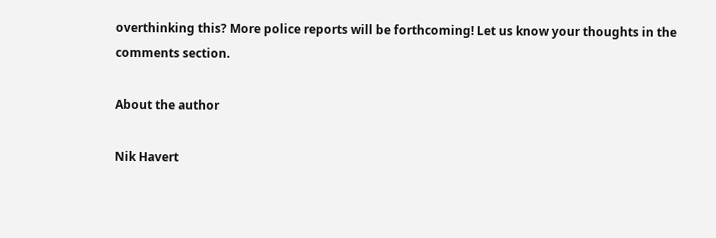overthinking this? More police reports will be forthcoming! Let us know your thoughts in the comments section.

About the author

Nik Havert